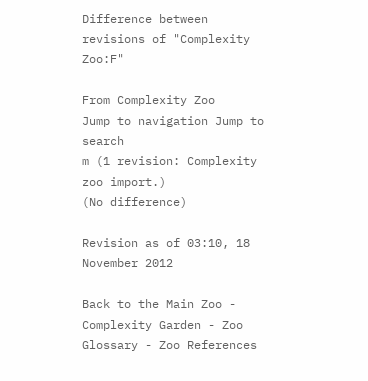Difference between revisions of "Complexity Zoo:F"

From Complexity Zoo
Jump to navigation Jump to search
m (1 revision: Complexity zoo import.)
(No difference)

Revision as of 03:10, 18 November 2012

Back to the Main Zoo - Complexity Garden - Zoo Glossary - Zoo References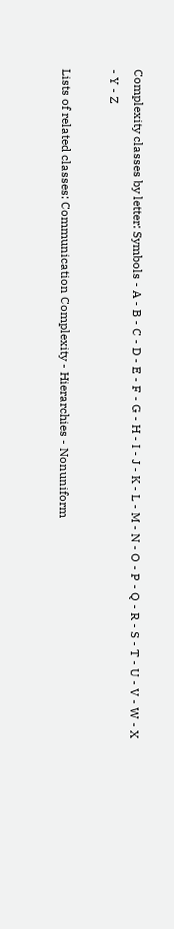Complexity classes by letter: Symbols - A - B - C - D - E - F - G - H - I - J - K - L - M - N - O - P - Q - R - S - T - U - V - W - X - Y - Z

Lists of related classes: Communication Complexity - Hierarchies - Nonuniform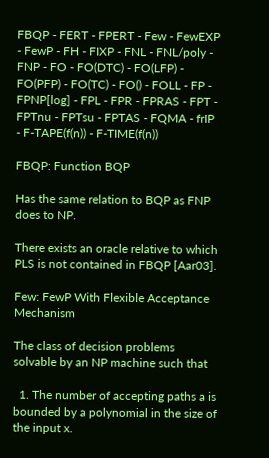FBQP - FERT - FPERT - Few - FewEXP - FewP - FH - FIXP - FNL - FNL/poly - FNP - FO - FO(DTC) - FO(LFP) - FO(PFP) - FO(TC) - FO() - FOLL - FP - FPNP[log] - FPL - FPR - FPRAS - FPT - FPTnu - FPTsu - FPTAS - FQMA - frIP - F-TAPE(f(n)) - F-TIME(f(n))

FBQP: Function BQP

Has the same relation to BQP as FNP does to NP.

There exists an oracle relative to which PLS is not contained in FBQP [Aar03].

Few: FewP With Flexible Acceptance Mechanism

The class of decision problems solvable by an NP machine such that

  1. The number of accepting paths a is bounded by a polynomial in the size of the input x.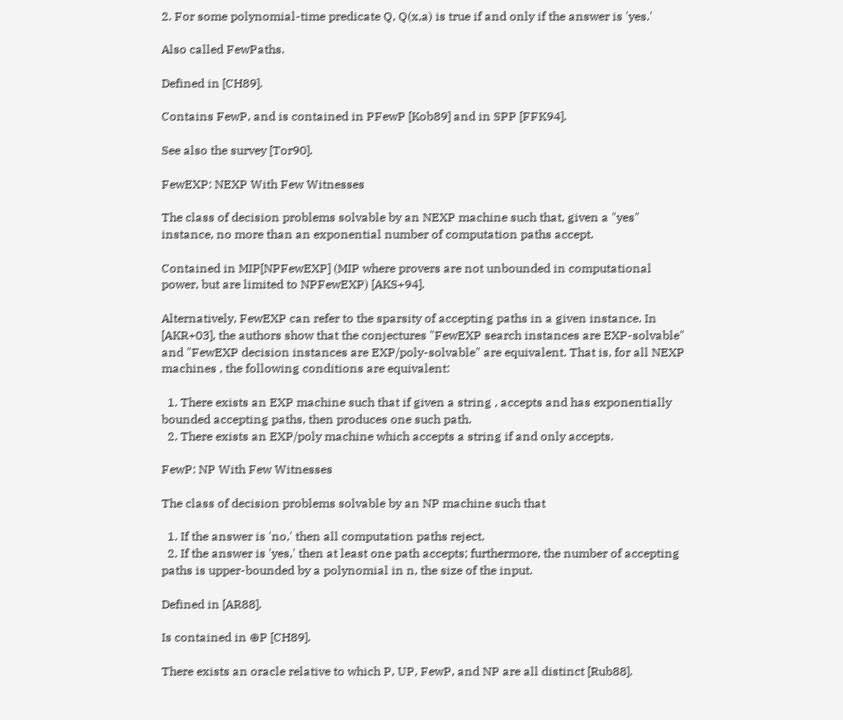2. For some polynomial-time predicate Q, Q(x,a) is true if and only if the answer is 'yes.'

Also called FewPaths.

Defined in [CH89].

Contains FewP, and is contained in PFewP [Kob89] and in SPP [FFK94].

See also the survey [Tor90].

FewEXP: NEXP With Few Witnesses

The class of decision problems solvable by an NEXP machine such that, given a "yes" instance, no more than an exponential number of computation paths accept.

Contained in MIP[NPFewEXP] (MIP where provers are not unbounded in computational power, but are limited to NPFewEXP) [AKS+94].

Alternatively, FewEXP can refer to the sparsity of accepting paths in a given instance. In [AKR+03], the authors show that the conjectures "FewEXP search instances are EXP-solvable" and "FewEXP decision instances are EXP/poly-solvable" are equivalent. That is, for all NEXP machines , the following conditions are equivalent:

  1. There exists an EXP machine such that if given a string , accepts and has exponentially bounded accepting paths, then produces one such path.
  2. There exists an EXP/poly machine which accepts a string if and only accepts.

FewP: NP With Few Witnesses

The class of decision problems solvable by an NP machine such that

  1. If the answer is 'no,' then all computation paths reject.
  2. If the answer is 'yes,' then at least one path accepts; furthermore, the number of accepting paths is upper-bounded by a polynomial in n, the size of the input.

Defined in [AR88].

Is contained in ⊕P [CH89].

There exists an oracle relative to which P, UP, FewP, and NP are all distinct [Rub88].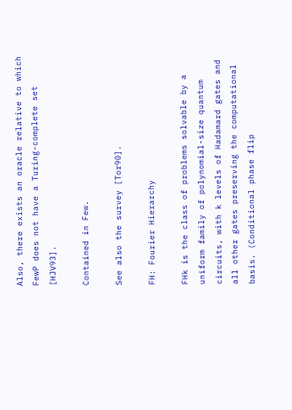Also, there exists an oracle relative to which FewP does not have a Turing-complete set [HJV93].

Contained in Few.

See also the survey [Tor90].

FH: Fourier Hierarchy

FHk is the class of problems solvable by a uniform family of polynomial-size quantum circuits, with k levels of Hadamard gates and all other gates preserving the computational basis. (Conditional phase flip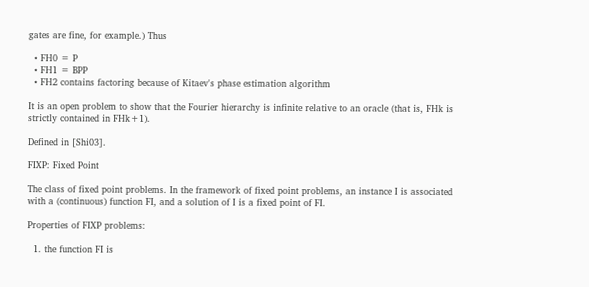gates are fine, for example.) Thus

  • FH0 = P
  • FH1 = BPP
  • FH2 contains factoring because of Kitaev's phase estimation algorithm

It is an open problem to show that the Fourier hierarchy is infinite relative to an oracle (that is, FHk is strictly contained in FHk+1).

Defined in [Shi03].

FIXP: Fixed Point

The class of fixed point problems. In the framework of fixed point problems, an instance I is associated with a (continuous) function FI, and a solution of I is a fixed point of FI.

Properties of FIXP problems:

  1. the function FI is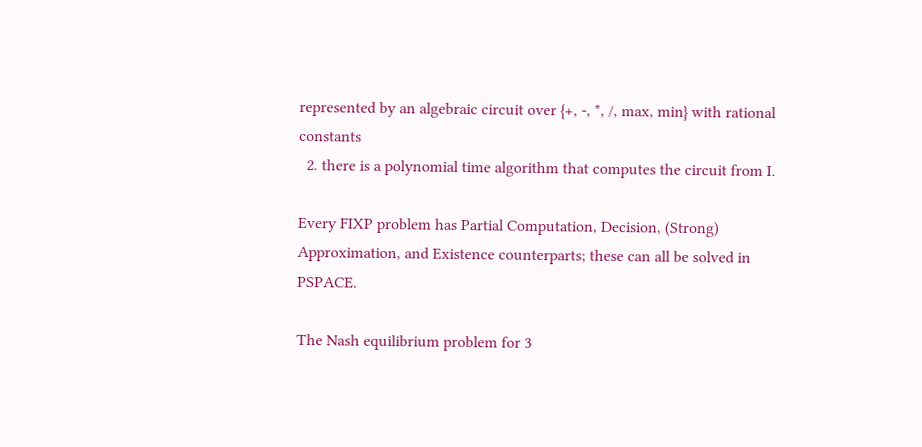represented by an algebraic circuit over {+, -, *, /, max, min} with rational constants
  2. there is a polynomial time algorithm that computes the circuit from I.

Every FIXP problem has Partial Computation, Decision, (Strong) Approximation, and Existence counterparts; these can all be solved in PSPACE.

The Nash equilibrium problem for 3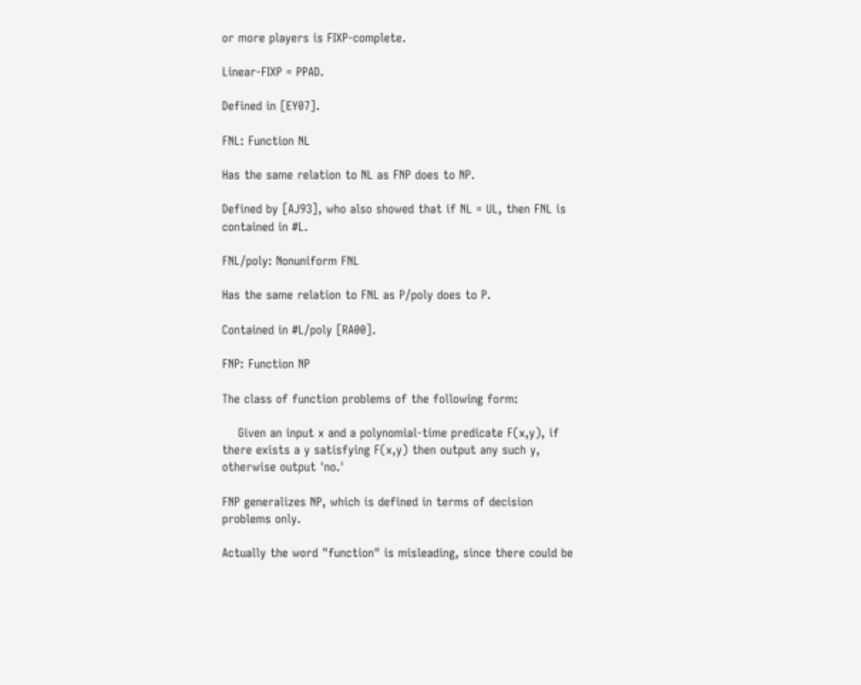or more players is FIXP-complete.

Linear-FIXP = PPAD.

Defined in [EY07].

FNL: Function NL

Has the same relation to NL as FNP does to NP.

Defined by [AJ93], who also showed that if NL = UL, then FNL is contained in #L.

FNL/poly: Nonuniform FNL

Has the same relation to FNL as P/poly does to P.

Contained in #L/poly [RA00].

FNP: Function NP

The class of function problems of the following form:

    Given an input x and a polynomial-time predicate F(x,y), if there exists a y satisfying F(x,y) then output any such y, otherwise output 'no.'

FNP generalizes NP, which is defined in terms of decision problems only.

Actually the word "function" is misleading, since there could be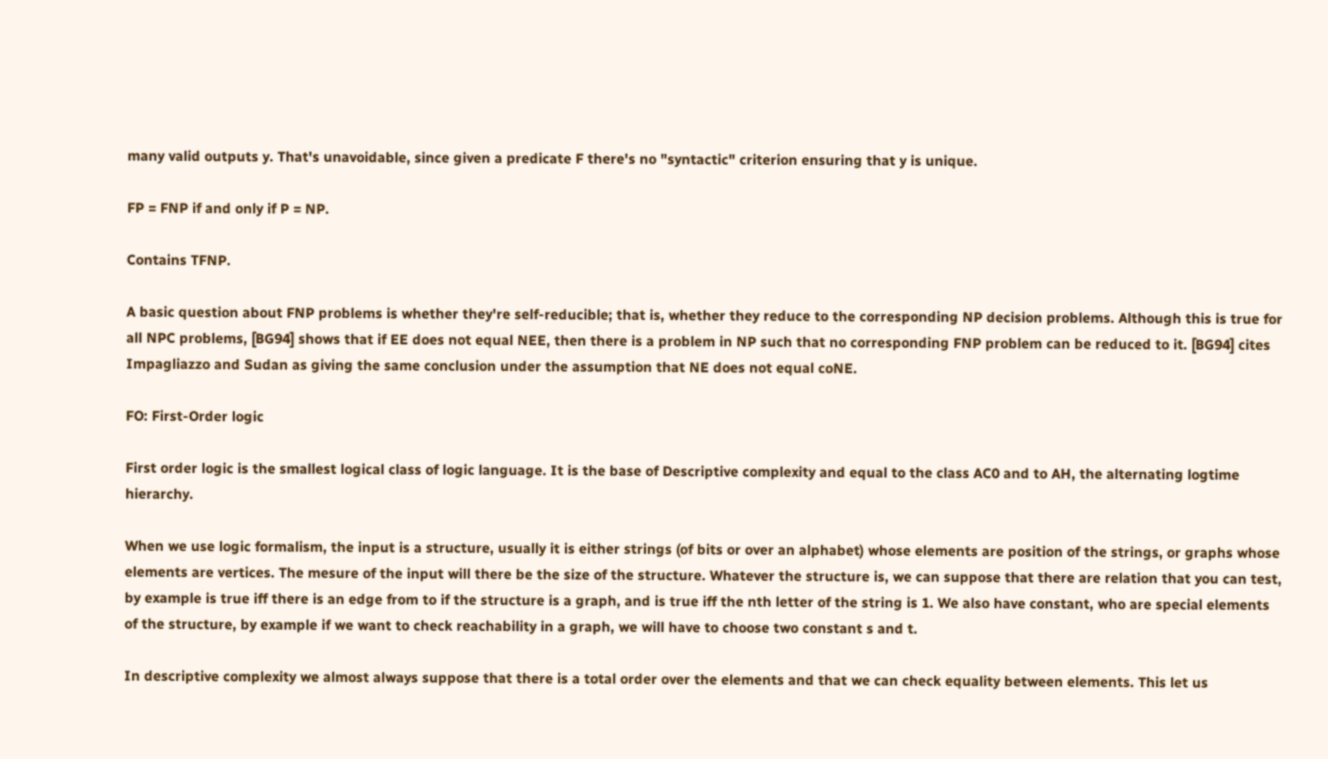many valid outputs y. That's unavoidable, since given a predicate F there's no "syntactic" criterion ensuring that y is unique.

FP = FNP if and only if P = NP.

Contains TFNP.

A basic question about FNP problems is whether they're self-reducible; that is, whether they reduce to the corresponding NP decision problems. Although this is true for all NPC problems, [BG94] shows that if EE does not equal NEE, then there is a problem in NP such that no corresponding FNP problem can be reduced to it. [BG94] cites Impagliazzo and Sudan as giving the same conclusion under the assumption that NE does not equal coNE.

FO: First-Order logic

First order logic is the smallest logical class of logic language. It is the base of Descriptive complexity and equal to the class AC0 and to AH, the alternating logtime hierarchy.

When we use logic formalism, the input is a structure, usually it is either strings (of bits or over an alphabet) whose elements are position of the strings, or graphs whose elements are vertices. The mesure of the input will there be the size of the structure. Whatever the structure is, we can suppose that there are relation that you can test, by example is true iff there is an edge from to if the structure is a graph, and is true iff the nth letter of the string is 1. We also have constant, who are special elements of the structure, by example if we want to check reachability in a graph, we will have to choose two constant s and t.

In descriptive complexity we almost always suppose that there is a total order over the elements and that we can check equality between elements. This let us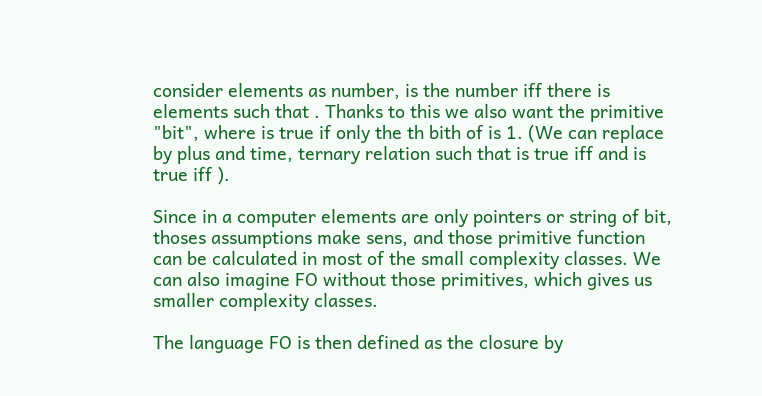consider elements as number, is the number iff there is elements such that . Thanks to this we also want the primitive "bit", where is true if only the th bith of is 1. (We can replace by plus and time, ternary relation such that is true iff and is true iff ).

Since in a computer elements are only pointers or string of bit, thoses assumptions make sens, and those primitive function can be calculated in most of the small complexity classes. We can also imagine FO without those primitives, which gives us smaller complexity classes.

The language FO is then defined as the closure by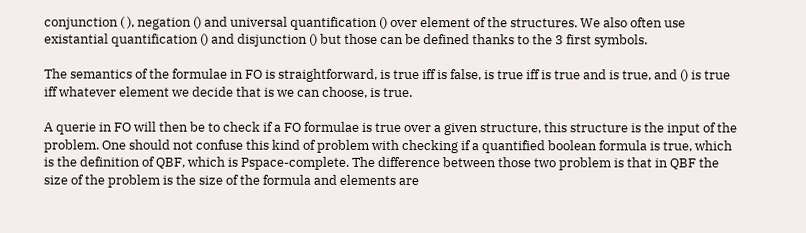conjunction ( ), negation () and universal quantification () over element of the structures. We also often use existantial quantification () and disjunction () but those can be defined thanks to the 3 first symbols.

The semantics of the formulae in FO is straightforward, is true iff is false, is true iff is true and is true, and () is true iff whatever element we decide that is we can choose, is true.

A querie in FO will then be to check if a FO formulae is true over a given structure, this structure is the input of the problem. One should not confuse this kind of problem with checking if a quantified boolean formula is true, which is the definition of QBF, which is Pspace-complete. The difference between those two problem is that in QBF the size of the problem is the size of the formula and elements are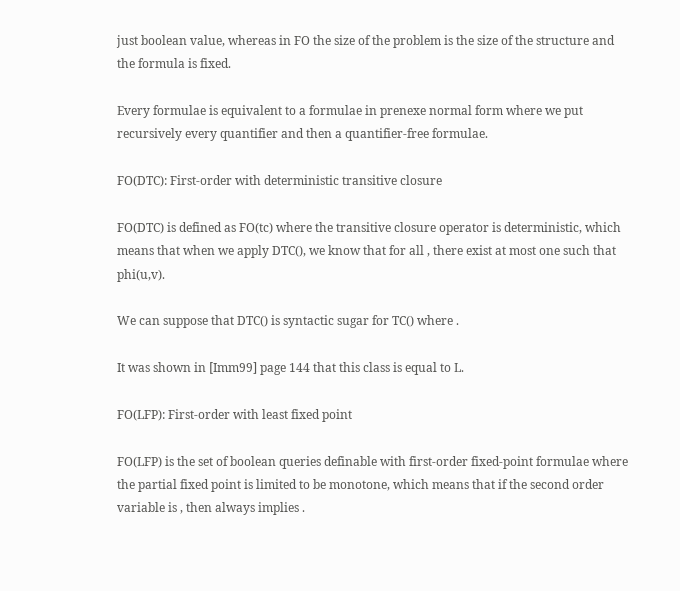just boolean value, whereas in FO the size of the problem is the size of the structure and the formula is fixed.

Every formulae is equivalent to a formulae in prenexe normal form where we put recursively every quantifier and then a quantifier-free formulae.

FO(DTC): First-order with deterministic transitive closure

FO(DTC) is defined as FO(tc) where the transitive closure operator is deterministic, which means that when we apply DTC(), we know that for all , there exist at most one such that phi(u,v).

We can suppose that DTC() is syntactic sugar for TC() where .

It was shown in [Imm99] page 144 that this class is equal to L.

FO(LFP): First-order with least fixed point

FO(LFP) is the set of boolean queries definable with first-order fixed-point formulae where the partial fixed point is limited to be monotone, which means that if the second order variable is , then always implies .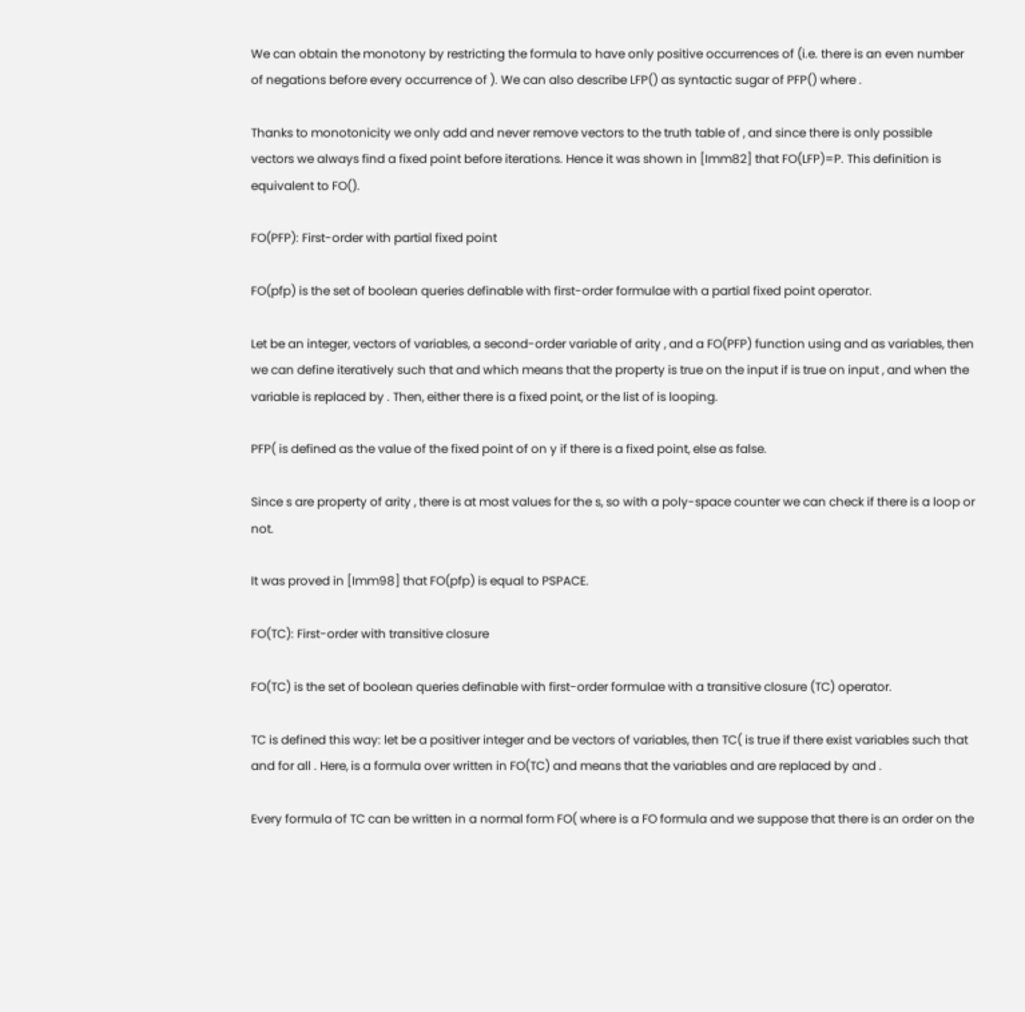We can obtain the monotony by restricting the formula to have only positive occurrences of (i.e. there is an even number of negations before every occurrence of ). We can also describe LFP() as syntactic sugar of PFP() where .

Thanks to monotonicity we only add and never remove vectors to the truth table of , and since there is only possible vectors we always find a fixed point before iterations. Hence it was shown in [Imm82] that FO(LFP)=P. This definition is equivalent to FO().

FO(PFP): First-order with partial fixed point

FO(pfp) is the set of boolean queries definable with first-order formulae with a partial fixed point operator.

Let be an integer, vectors of variables, a second-order variable of arity , and a FO(PFP) function using and as variables, then we can define iteratively such that and which means that the property is true on the input if is true on input , and when the variable is replaced by . Then, either there is a fixed point, or the list of is looping.

PFP( is defined as the value of the fixed point of on y if there is a fixed point, else as false.

Since s are property of arity , there is at most values for the s, so with a poly-space counter we can check if there is a loop or not.

It was proved in [Imm98] that FO(pfp) is equal to PSPACE.

FO(TC): First-order with transitive closure

FO(TC) is the set of boolean queries definable with first-order formulae with a transitive closure (TC) operator.

TC is defined this way: let be a positiver integer and be vectors of variables, then TC( is true if there exist variables such that and for all . Here, is a formula over written in FO(TC) and means that the variables and are replaced by and .

Every formula of TC can be written in a normal form FO( where is a FO formula and we suppose that there is an order on the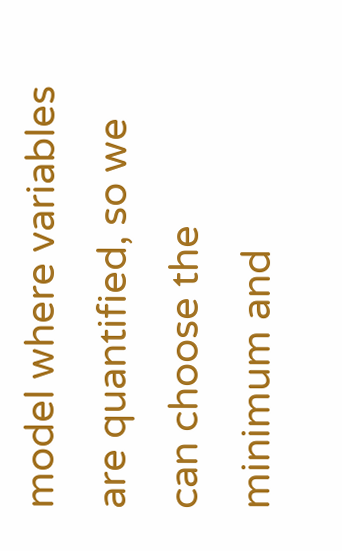model where variables are quantified, so we can choose the minimum and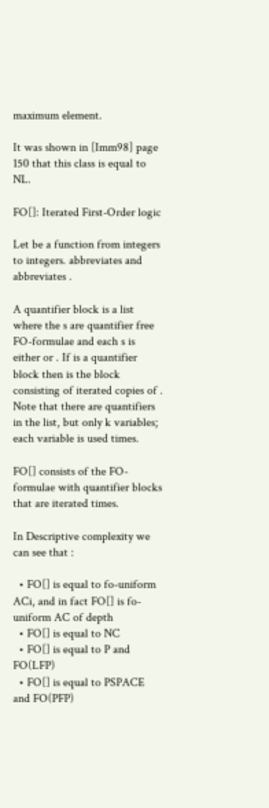maximum element.

It was shown in [Imm98] page 150 that this class is equal to NL.

FO[]: Iterated First-Order logic

Let be a function from integers to integers. abbreviates and abbreviates .

A quantifier block is a list where the s are quantifier free FO-formulae and each s is either or . If is a quantifier block then is the block consisting of iterated copies of . Note that there are quantifiers in the list, but only k variables; each variable is used times.

FO[] consists of the FO-formulae with quantifier blocks that are iterated times.

In Descriptive complexity we can see that :

  • FO[] is equal to fo-uniform ACi, and in fact FO[] is fo-uniform AC of depth
  • FO[] is equal to NC
  • FO[] is equal to P and FO(LFP)
  • FO[] is equal to PSPACE and FO(PFP)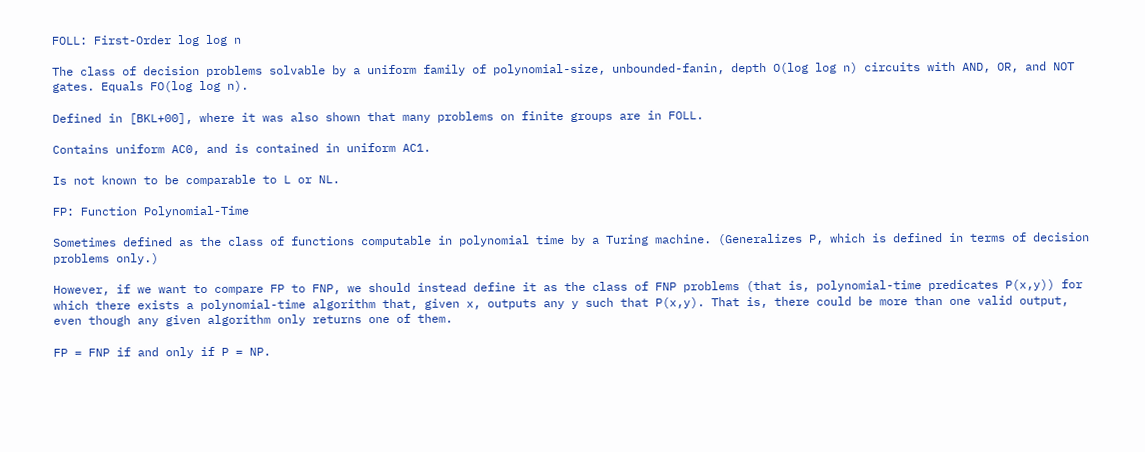FOLL: First-Order log log n

The class of decision problems solvable by a uniform family of polynomial-size, unbounded-fanin, depth O(log log n) circuits with AND, OR, and NOT gates. Equals FO(log log n).

Defined in [BKL+00], where it was also shown that many problems on finite groups are in FOLL.

Contains uniform AC0, and is contained in uniform AC1.

Is not known to be comparable to L or NL.

FP: Function Polynomial-Time

Sometimes defined as the class of functions computable in polynomial time by a Turing machine. (Generalizes P, which is defined in terms of decision problems only.)

However, if we want to compare FP to FNP, we should instead define it as the class of FNP problems (that is, polynomial-time predicates P(x,y)) for which there exists a polynomial-time algorithm that, given x, outputs any y such that P(x,y). That is, there could be more than one valid output, even though any given algorithm only returns one of them.

FP = FNP if and only if P = NP.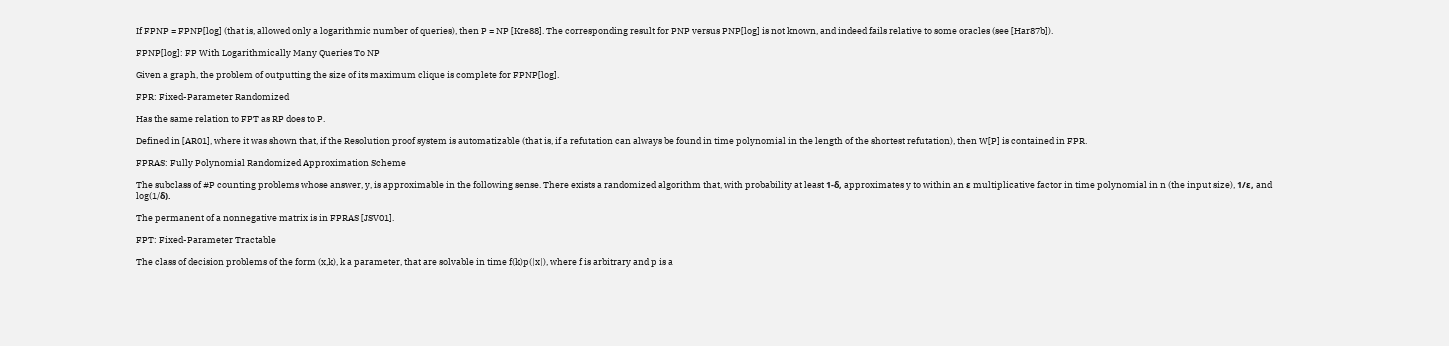If FPNP = FPNP[log] (that is, allowed only a logarithmic number of queries), then P = NP [Kre88]. The corresponding result for PNP versus PNP[log] is not known, and indeed fails relative to some oracles (see [Har87b]).

FPNP[log]: FP With Logarithmically Many Queries To NP

Given a graph, the problem of outputting the size of its maximum clique is complete for FPNP[log].

FPR: Fixed-Parameter Randomized

Has the same relation to FPT as RP does to P.

Defined in [AR01], where it was shown that, if the Resolution proof system is automatizable (that is, if a refutation can always be found in time polynomial in the length of the shortest refutation), then W[P] is contained in FPR.

FPRAS: Fully Polynomial Randomized Approximation Scheme

The subclass of #P counting problems whose answer, y, is approximable in the following sense. There exists a randomized algorithm that, with probability at least 1-δ, approximates y to within an ε multiplicative factor in time polynomial in n (the input size), 1/ε, and log(1/δ).

The permanent of a nonnegative matrix is in FPRAS [JSV01].

FPT: Fixed-Parameter Tractable

The class of decision problems of the form (x,k), k a parameter, that are solvable in time f(k)p(|x|), where f is arbitrary and p is a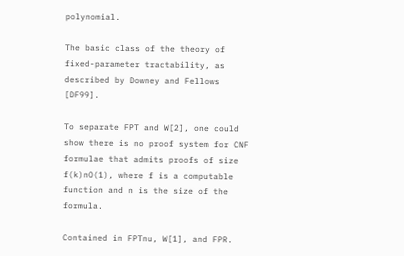polynomial.

The basic class of the theory of fixed-parameter tractability, as described by Downey and Fellows [DF99].

To separate FPT and W[2], one could show there is no proof system for CNF formulae that admits proofs of size f(k)nO(1), where f is a computable function and n is the size of the formula.

Contained in FPTnu, W[1], and FPR.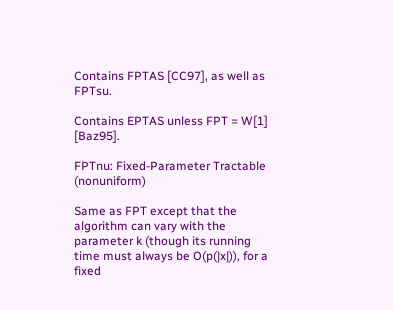Contains FPTAS [CC97], as well as FPTsu.

Contains EPTAS unless FPT = W[1] [Baz95].

FPTnu: Fixed-Parameter Tractable (nonuniform)

Same as FPT except that the algorithm can vary with the parameter k (though its running time must always be O(p(|x|)), for a fixed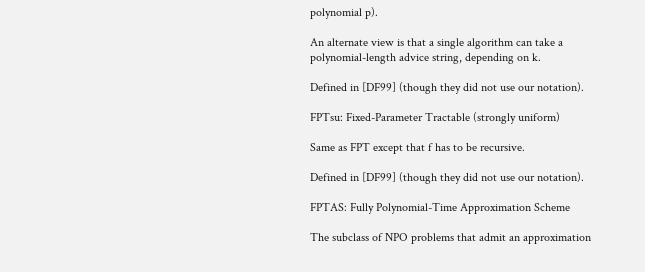polynomial p).

An alternate view is that a single algorithm can take a polynomial-length advice string, depending on k.

Defined in [DF99] (though they did not use our notation).

FPTsu: Fixed-Parameter Tractable (strongly uniform)

Same as FPT except that f has to be recursive.

Defined in [DF99] (though they did not use our notation).

FPTAS: Fully Polynomial-Time Approximation Scheme

The subclass of NPO problems that admit an approximation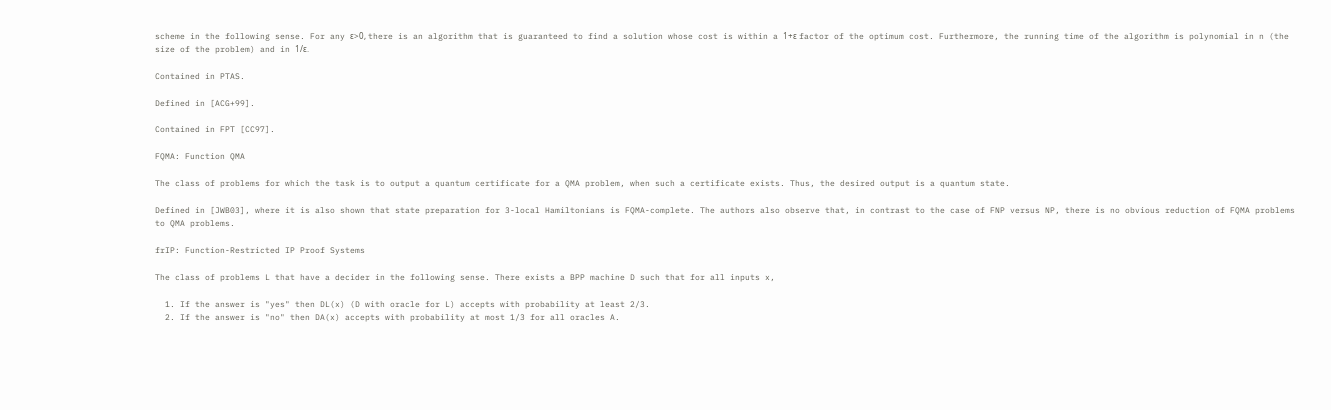scheme in the following sense. For any ε>0, there is an algorithm that is guaranteed to find a solution whose cost is within a 1+ε factor of the optimum cost. Furthermore, the running time of the algorithm is polynomial in n (the size of the problem) and in 1/ε.

Contained in PTAS.

Defined in [ACG+99].

Contained in FPT [CC97].

FQMA: Function QMA

The class of problems for which the task is to output a quantum certificate for a QMA problem, when such a certificate exists. Thus, the desired output is a quantum state.

Defined in [JWB03], where it is also shown that state preparation for 3-local Hamiltonians is FQMA-complete. The authors also observe that, in contrast to the case of FNP versus NP, there is no obvious reduction of FQMA problems to QMA problems.

frIP: Function-Restricted IP Proof Systems

The class of problems L that have a decider in the following sense. There exists a BPP machine D such that for all inputs x,

  1. If the answer is "yes" then DL(x) (D with oracle for L) accepts with probability at least 2/3.
  2. If the answer is "no" then DA(x) accepts with probability at most 1/3 for all oracles A.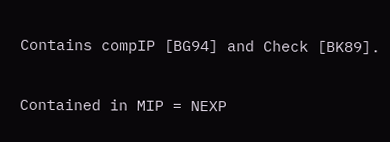Contains compIP [BG94] and Check [BK89].

Contained in MIP = NEXP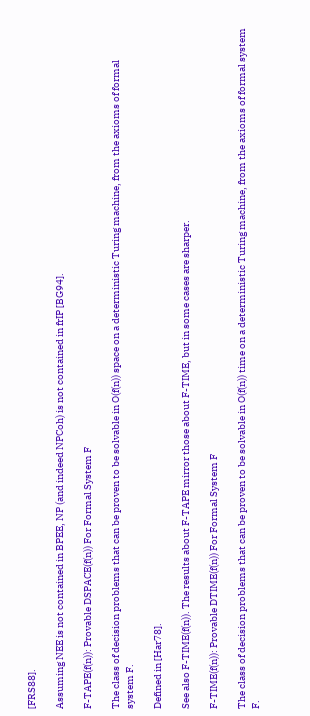[FRS88].

Assuming NEE is not contained in BPEE, NP (and indeed NPCoh) is not contained in frIP [BG94].

F-TAPE(f(n)): Provable DSPACE(f(n)) For Formal System F

The class of decision problems that can be proven to be solvable in O(f(n)) space on a deterministic Turing machine, from the axioms of formal system F.

Defined in [Har78].

See also F-TIME(f(n)). The results about F-TAPE mirror those about F-TIME, but in some cases are sharper.

F-TIME(f(n)): Provable DTIME(f(n)) For Formal System F

The class of decision problems that can be proven to be solvable in O(f(n)) time on a deterministic Turing machine, from the axioms of formal system F.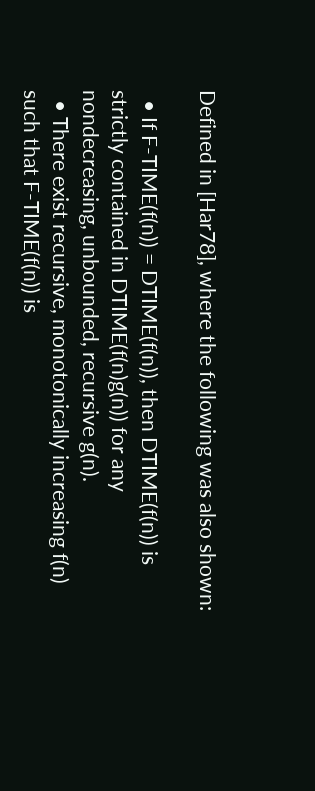Defined in [Har78], where the following was also shown:

  • If F-TIME(f(n)) = DTIME(f(n)), then DTIME(f(n)) is strictly contained in DTIME(f(n)g(n)) for any nondecreasing, unbounded, recursive g(n).
  • There exist recursive, monotonically increasing f(n) such that F-TIME(f(n)) is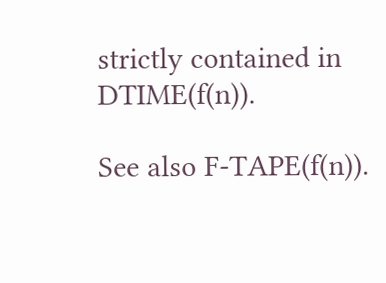strictly contained in DTIME(f(n)).

See also F-TAPE(f(n)).